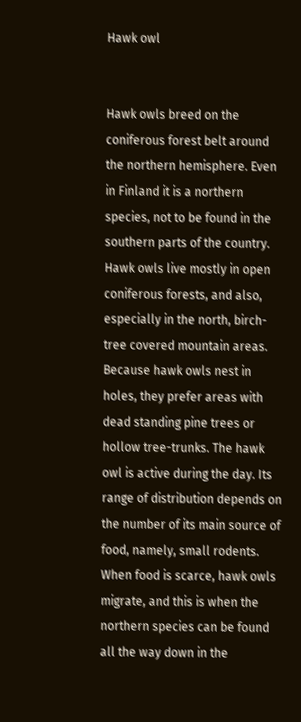Hawk owl


Hawk owls breed on the coniferous forest belt around the northern hemisphere. Even in Finland it is a northern species, not to be found in the southern parts of the country. Hawk owls live mostly in open coniferous forests, and also, especially in the north, birch-tree covered mountain areas. Because hawk owls nest in holes, they prefer areas with dead standing pine trees or hollow tree-trunks. The hawk owl is active during the day. Its range of distribution depends on the number of its main source of food, namely, small rodents. When food is scarce, hawk owls migrate, and this is when the northern species can be found all the way down in the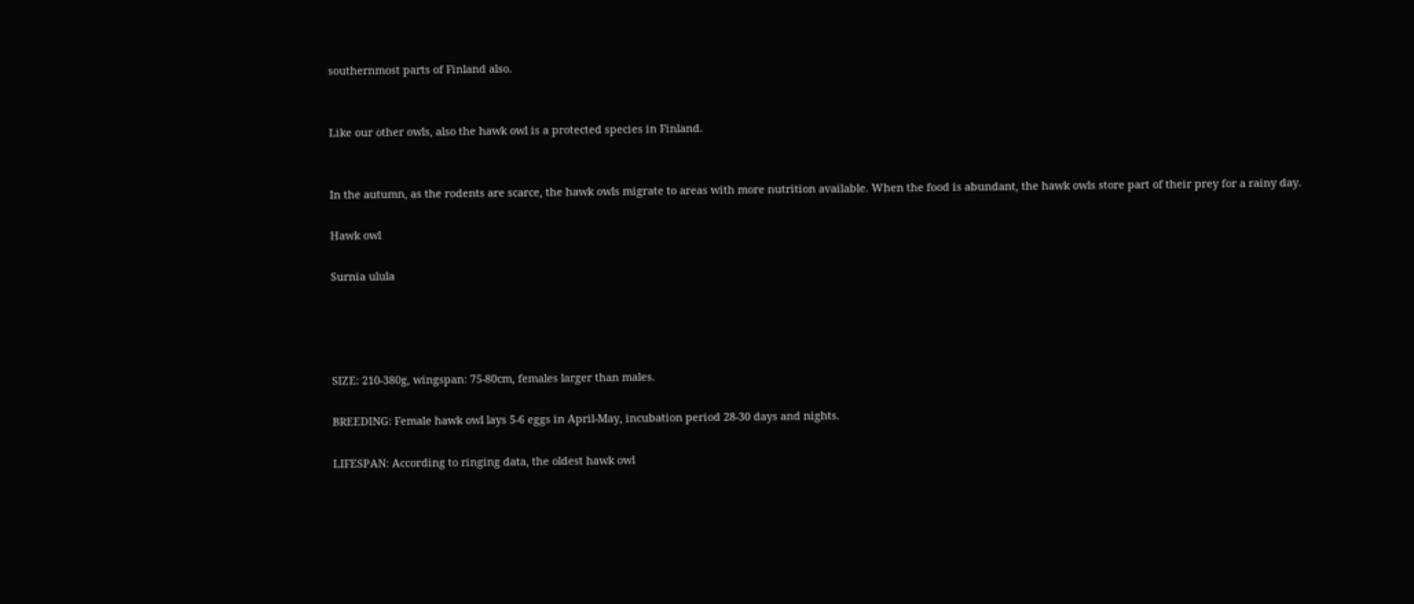southernmost parts of Finland also.


Like our other owls, also the hawk owl is a protected species in Finland.


In the autumn, as the rodents are scarce, the hawk owls migrate to areas with more nutrition available. When the food is abundant, the hawk owls store part of their prey for a rainy day.

Hawk owl

Surnia ulula




SIZE: 210-380g, wingspan: 75-80cm, females larger than males.

BREEDING: Female hawk owl lays 5-6 eggs in April-May, incubation period 28-30 days and nights.

LIFESPAN: According to ringing data, the oldest hawk owl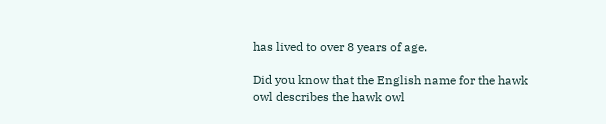has lived to over 8 years of age.

Did you know that the English name for the hawk owl describes the hawk owl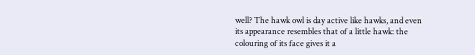well? The hawk owl is day active like hawks, and even its appearance resembles that of a little hawk: the colouring of its face gives it a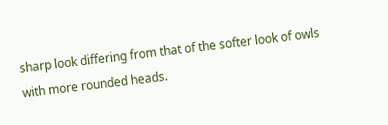sharp look differing from that of the softer look of owls with more rounded heads.